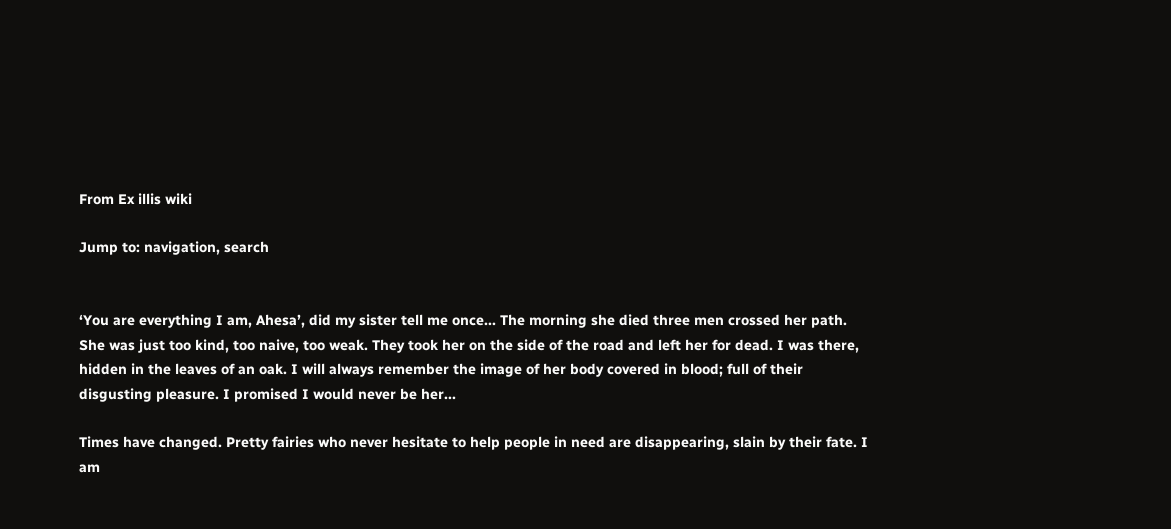From Ex illis wiki

Jump to: navigation, search


‘You are everything I am, Ahesa’, did my sister tell me once... The morning she died three men crossed her path. She was just too kind, too naive, too weak. They took her on the side of the road and left her for dead. I was there, hidden in the leaves of an oak. I will always remember the image of her body covered in blood; full of their disgusting pleasure. I promised I would never be her...

Times have changed. Pretty fairies who never hesitate to help people in need are disappearing, slain by their fate. I am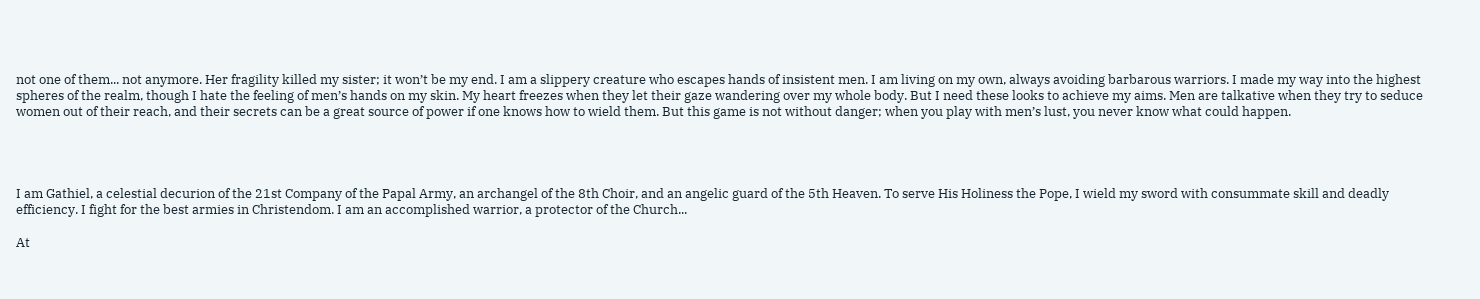not one of them... not anymore. Her fragility killed my sister; it won’t be my end. I am a slippery creature who escapes hands of insistent men. I am living on my own, always avoiding barbarous warriors. I made my way into the highest spheres of the realm, though I hate the feeling of men’s hands on my skin. My heart freezes when they let their gaze wandering over my whole body. But I need these looks to achieve my aims. Men are talkative when they try to seduce women out of their reach, and their secrets can be a great source of power if one knows how to wield them. But this game is not without danger; when you play with men’s lust, you never know what could happen.




I am Gathiel, a celestial decurion of the 21st Company of the Papal Army, an archangel of the 8th Choir, and an angelic guard of the 5th Heaven. To serve His Holiness the Pope, I wield my sword with consummate skill and deadly efficiency. I fight for the best armies in Christendom. I am an accomplished warrior, a protector of the Church...

At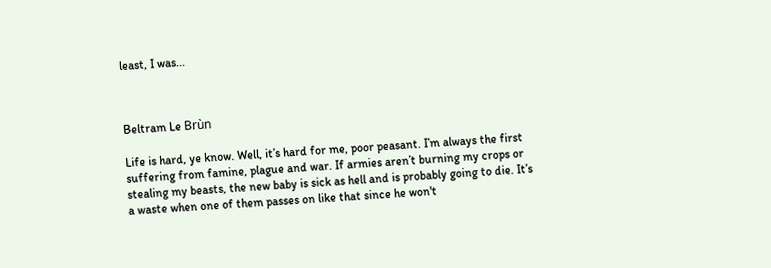least, I was...



Beltram Le Brùn

Life is hard, ye know. Well, it’s hard for me, poor peasant. I’m always the first suffering from famine, plague and war. If armies aren’t burning my crops or stealing my beasts, the new baby is sick as hell and is probably going to die. It’s a waste when one of them passes on like that since he won't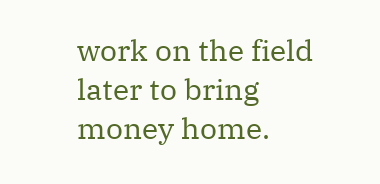work on the field later to bring money home.